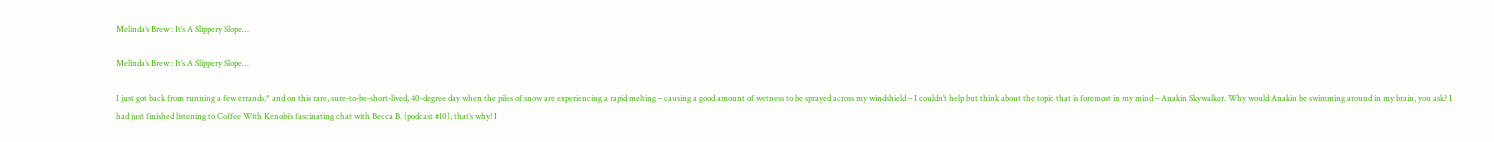Melinda’s Brew : It’s A Slippery Slope…

Melinda’s Brew : It’s A Slippery Slope…

I just got back from running a few errands,* and on this rare, sure-to-be-short-lived, 40-degree day when the piles of snow are experiencing a rapid melting – causing a good amount of wetness to be sprayed across my windshield – I couldn’t help but think about the topic that is foremost in my mind – Anakin Skywalker. Why would Anakin be swimming around in my brain, you ask? I had just finished listening to Coffee With Kenobi’s fascinating chat with Becca B. (podcast #10), that’s why! I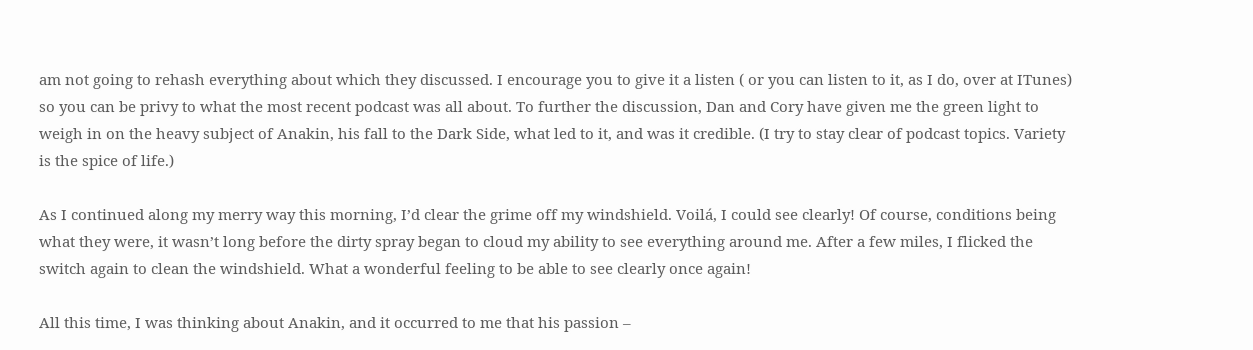am not going to rehash everything about which they discussed. I encourage you to give it a listen ( or you can listen to it, as I do, over at ITunes) so you can be privy to what the most recent podcast was all about. To further the discussion, Dan and Cory have given me the green light to weigh in on the heavy subject of Anakin, his fall to the Dark Side, what led to it, and was it credible. (I try to stay clear of podcast topics. Variety is the spice of life.)

As I continued along my merry way this morning, I’d clear the grime off my windshield. Voilá, I could see clearly! Of course, conditions being what they were, it wasn’t long before the dirty spray began to cloud my ability to see everything around me. After a few miles, I flicked the switch again to clean the windshield. What a wonderful feeling to be able to see clearly once again!

All this time, I was thinking about Anakin, and it occurred to me that his passion –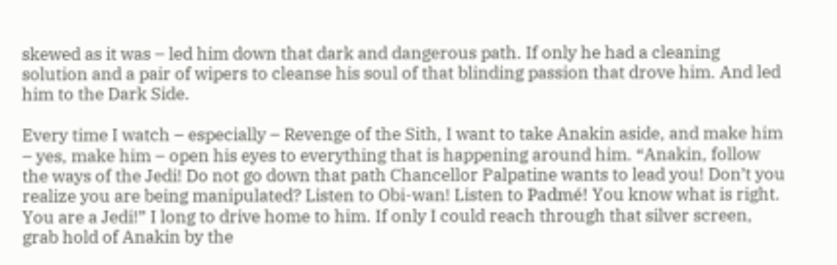skewed as it was – led him down that dark and dangerous path. If only he had a cleaning solution and a pair of wipers to cleanse his soul of that blinding passion that drove him. And led him to the Dark Side.

Every time I watch – especially – Revenge of the Sith, I want to take Anakin aside, and make him – yes, make him – open his eyes to everything that is happening around him. “Anakin, follow the ways of the Jedi! Do not go down that path Chancellor Palpatine wants to lead you! Don’t you realize you are being manipulated? Listen to Obi-wan! Listen to Padmé! You know what is right. You are a Jedi!” I long to drive home to him. If only I could reach through that silver screen, grab hold of Anakin by the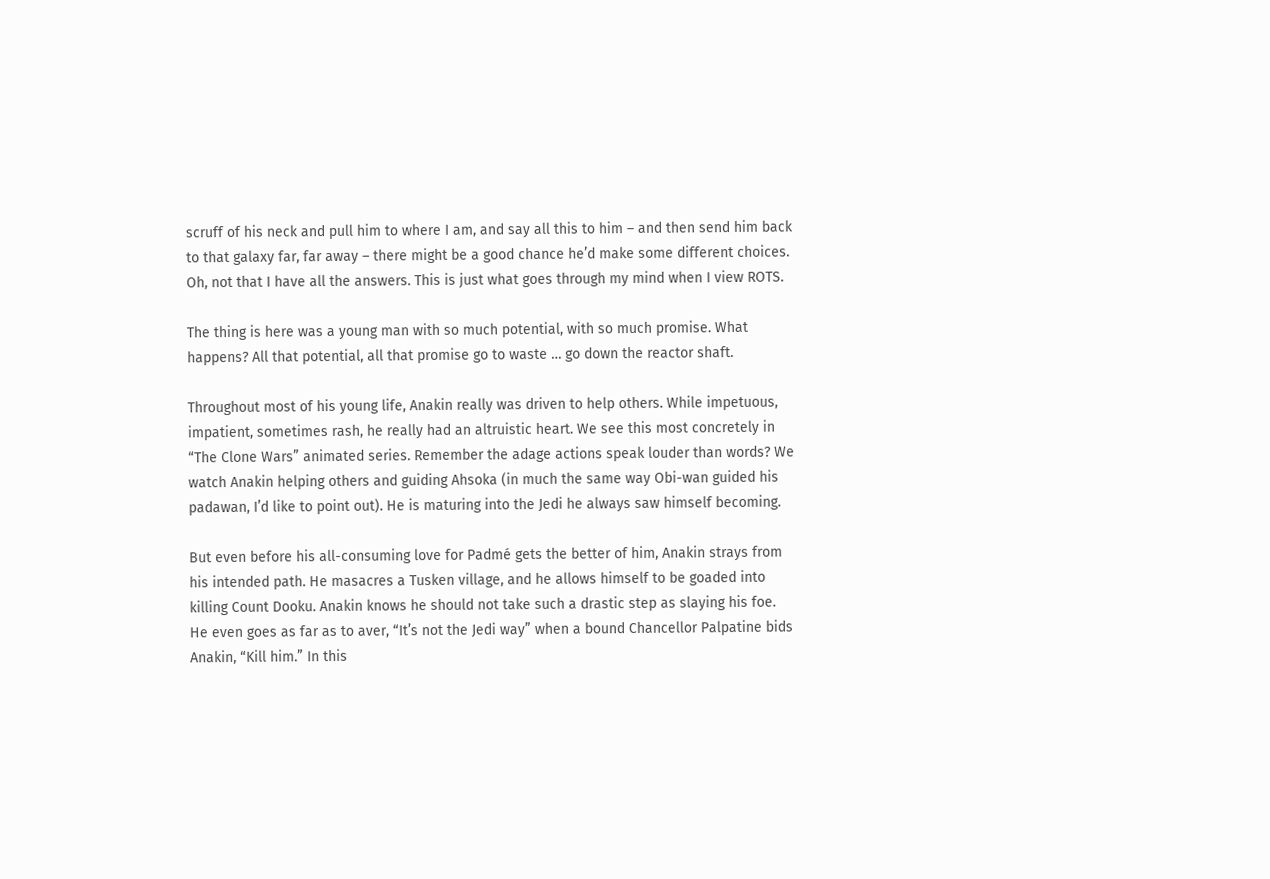scruff of his neck and pull him to where I am, and say all this to him – and then send him back to that galaxy far, far away – there might be a good chance he’d make some different choices. Oh, not that I have all the answers. This is just what goes through my mind when I view ROTS.

The thing is here was a young man with so much potential, with so much promise. What happens? All that potential, all that promise go to waste … go down the reactor shaft.

Throughout most of his young life, Anakin really was driven to help others. While impetuous, impatient, sometimes rash, he really had an altruistic heart. We see this most concretely in “The Clone Wars” animated series. Remember the adage actions speak louder than words? We watch Anakin helping others and guiding Ahsoka (in much the same way Obi-wan guided his padawan, I’d like to point out). He is maturing into the Jedi he always saw himself becoming.

But even before his all-consuming love for Padmé gets the better of him, Anakin strays from his intended path. He masacres a Tusken village, and he allows himself to be goaded into killing Count Dooku. Anakin knows he should not take such a drastic step as slaying his foe. He even goes as far as to aver, “It’s not the Jedi way” when a bound Chancellor Palpatine bids Anakin, “Kill him.” In this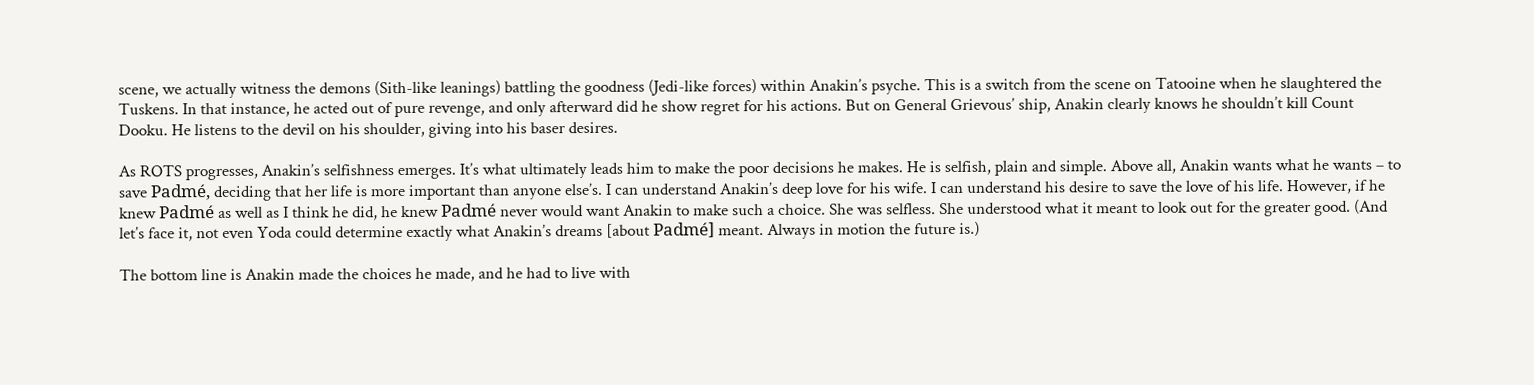scene, we actually witness the demons (Sith-like leanings) battling the goodness (Jedi-like forces) within Anakin’s psyche. This is a switch from the scene on Tatooine when he slaughtered the Tuskens. In that instance, he acted out of pure revenge, and only afterward did he show regret for his actions. But on General Grievous’ ship, Anakin clearly knows he shouldn’t kill Count Dooku. He listens to the devil on his shoulder, giving into his baser desires.

As ROTS progresses, Anakin’s selfishness emerges. It’s what ultimately leads him to make the poor decisions he makes. He is selfish, plain and simple. Above all, Anakin wants what he wants – to save Padmé, deciding that her life is more important than anyone else’s. I can understand Anakin’s deep love for his wife. I can understand his desire to save the love of his life. However, if he knew Padmé as well as I think he did, he knew Padmé never would want Anakin to make such a choice. She was selfless. She understood what it meant to look out for the greater good. (And let’s face it, not even Yoda could determine exactly what Anakin’s dreams [about Padmé] meant. Always in motion the future is.)

The bottom line is Anakin made the choices he made, and he had to live with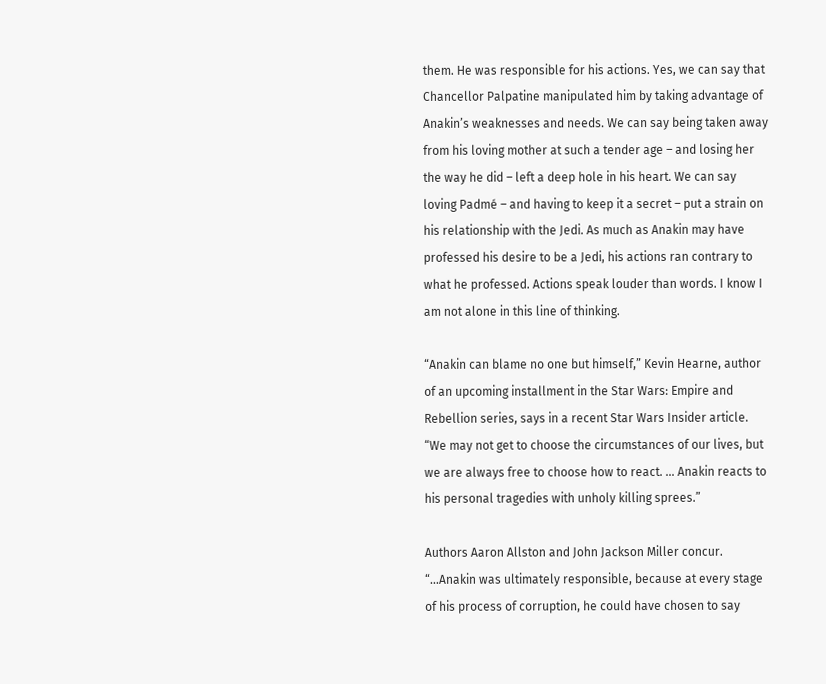them. He was responsible for his actions. Yes, we can say that Chancellor Palpatine manipulated him by taking advantage of Anakin’s weaknesses and needs. We can say being taken away from his loving mother at such a tender age – and losing her the way he did – left a deep hole in his heart. We can say loving Padmé – and having to keep it a secret – put a strain on his relationship with the Jedi. As much as Anakin may have professed his desire to be a Jedi, his actions ran contrary to what he professed. Actions speak louder than words. I know I am not alone in this line of thinking.

“Anakin can blame no one but himself,” Kevin Hearne, author of an upcoming installment in the Star Wars: Empire and Rebellion series, says in a recent Star Wars Insider article. “We may not get to choose the circumstances of our lives, but we are always free to choose how to react. … Anakin reacts to his personal tragedies with unholy killing sprees.”

Authors Aaron Allston and John Jackson Miller concur. “…Anakin was ultimately responsible, because at every stage of his process of corruption, he could have chosen to say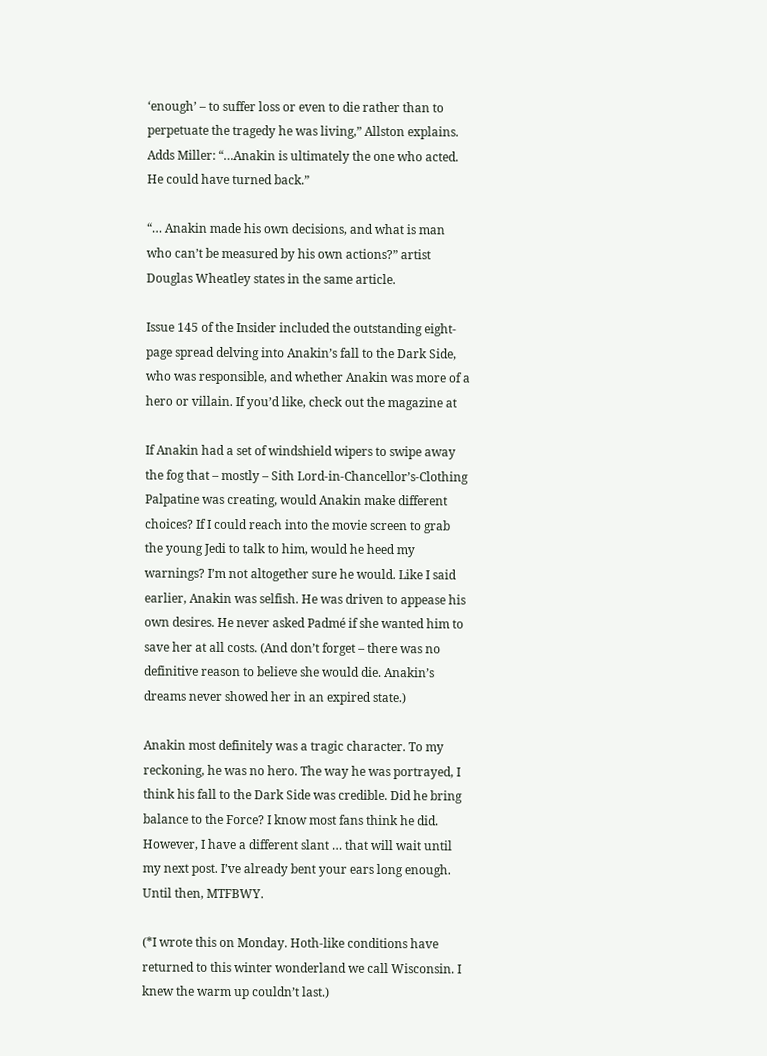‘enough’ – to suffer loss or even to die rather than to perpetuate the tragedy he was living,” Allston explains. Adds Miller: “…Anakin is ultimately the one who acted. He could have turned back.”

“… Anakin made his own decisions, and what is man who can’t be measured by his own actions?” artist Douglas Wheatley states in the same article.

Issue 145 of the Insider included the outstanding eight-page spread delving into Anakin’s fall to the Dark Side, who was responsible, and whether Anakin was more of a hero or villain. If you’d like, check out the magazine at

If Anakin had a set of windshield wipers to swipe away the fog that – mostly – Sith Lord-in-Chancellor’s-Clothing Palpatine was creating, would Anakin make different choices? If I could reach into the movie screen to grab the young Jedi to talk to him, would he heed my warnings? I’m not altogether sure he would. Like I said earlier, Anakin was selfish. He was driven to appease his own desires. He never asked Padmé if she wanted him to save her at all costs. (And don’t forget – there was no definitive reason to believe she would die. Anakin’s dreams never showed her in an expired state.)

Anakin most definitely was a tragic character. To my reckoning, he was no hero. The way he was portrayed, I think his fall to the Dark Side was credible. Did he bring balance to the Force? I know most fans think he did. However, I have a different slant … that will wait until my next post. I’ve already bent your ears long enough. Until then, MTFBWY.

(*I wrote this on Monday. Hoth-like conditions have returned to this winter wonderland we call Wisconsin. I knew the warm up couldn’t last.)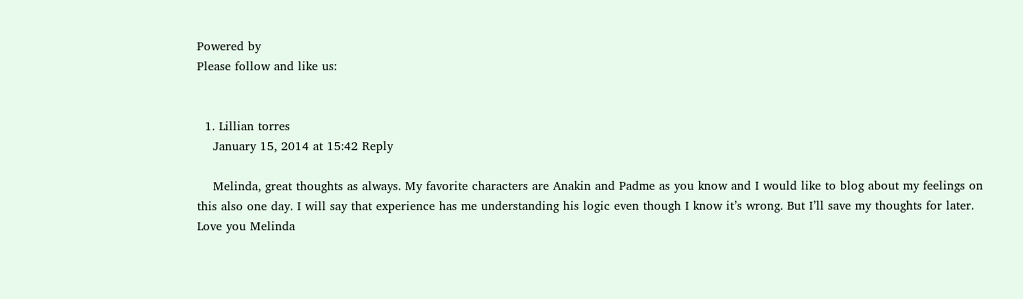Powered by
Please follow and like us:


  1. Lillian torres
    January 15, 2014 at 15:42 Reply

    Melinda, great thoughts as always. My favorite characters are Anakin and Padme as you know and I would like to blog about my feelings on this also one day. I will say that experience has me understanding his logic even though I know it’s wrong. But I’ll save my thoughts for later. Love you Melinda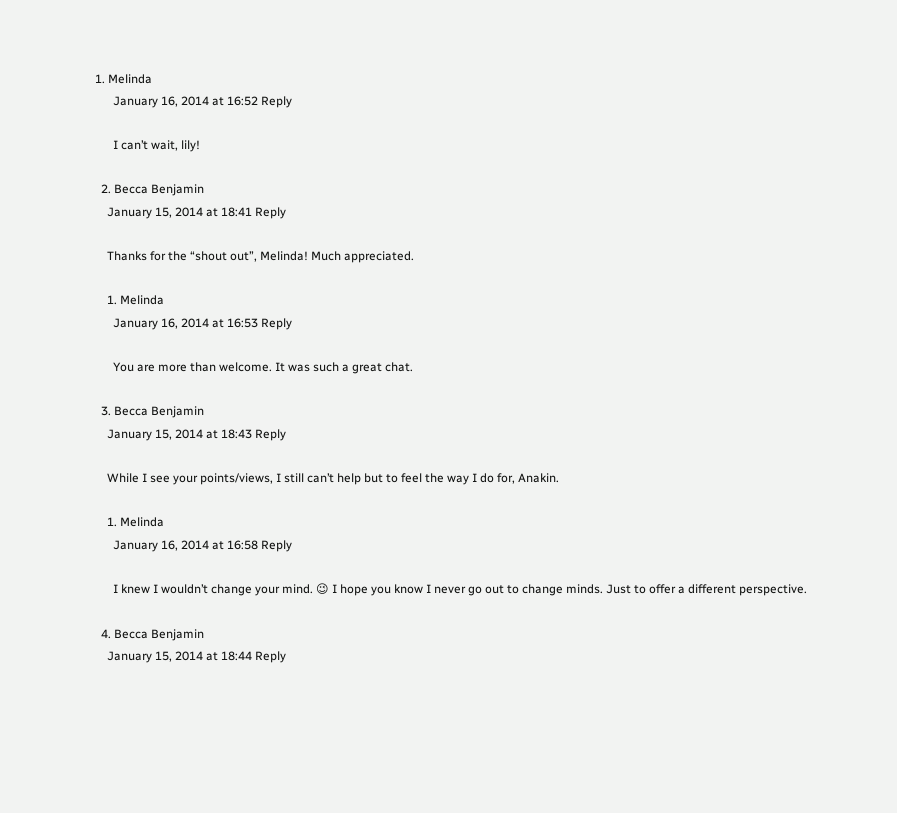1. Melinda
      January 16, 2014 at 16:52 Reply

      I can’t wait, lily!

  2. Becca Benjamin
    January 15, 2014 at 18:41 Reply

    Thanks for the “shout out”, Melinda! Much appreciated.

    1. Melinda
      January 16, 2014 at 16:53 Reply

      You are more than welcome. It was such a great chat.

  3. Becca Benjamin
    January 15, 2014 at 18:43 Reply

    While I see your points/views, I still can’t help but to feel the way I do for, Anakin.

    1. Melinda
      January 16, 2014 at 16:58 Reply

      I knew I wouldn’t change your mind. 😉 I hope you know I never go out to change minds. Just to offer a different perspective.

  4. Becca Benjamin
    January 15, 2014 at 18:44 Reply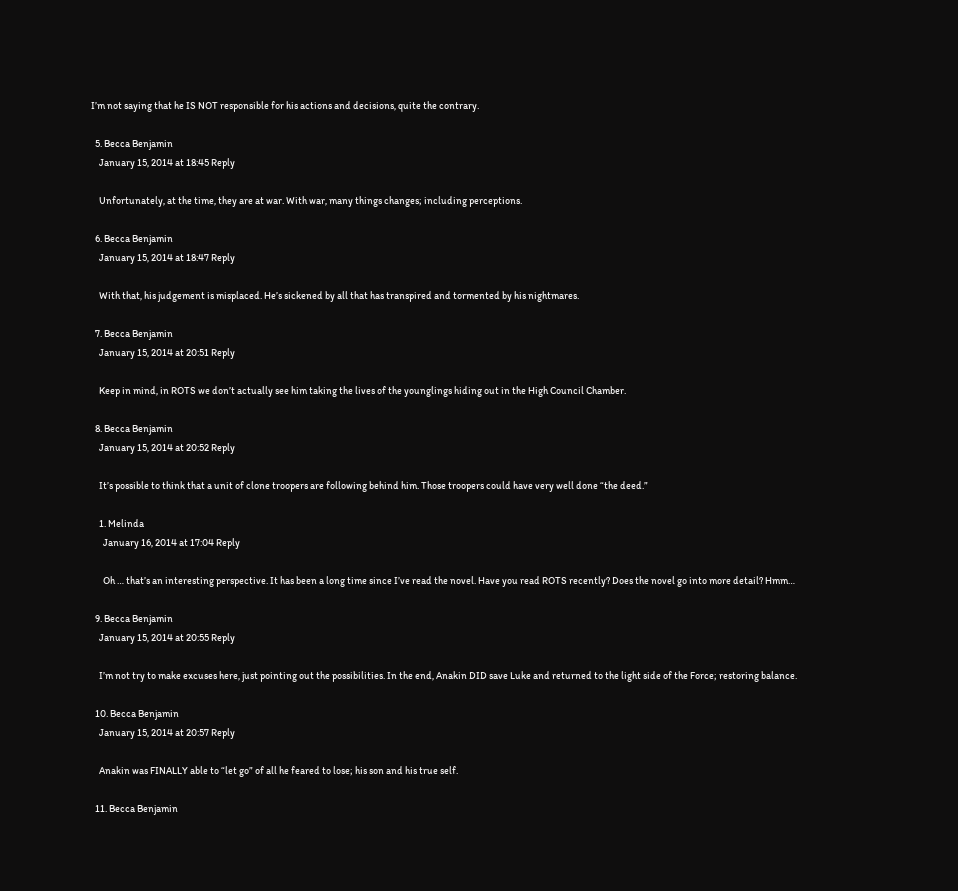I’m not saying that he IS NOT responsible for his actions and decisions, quite the contrary.

  5. Becca Benjamin
    January 15, 2014 at 18:45 Reply

    Unfortunately, at the time, they are at war. With war, many things changes; including perceptions.

  6. Becca Benjamin
    January 15, 2014 at 18:47 Reply

    With that, his judgement is misplaced. He’s sickened by all that has transpired and tormented by his nightmares.

  7. Becca Benjamin
    January 15, 2014 at 20:51 Reply

    Keep in mind, in ROTS we don’t actually see him taking the lives of the younglings hiding out in the High Council Chamber.

  8. Becca Benjamin
    January 15, 2014 at 20:52 Reply

    It’s possible to think that a unit of clone troopers are following behind him. Those troopers could have very well done “the deed.”

    1. Melinda
      January 16, 2014 at 17:04 Reply

      Oh … that’s an interesting perspective. It has been a long time since I’ve read the novel. Have you read ROTS recently? Does the novel go into more detail? Hmm…

  9. Becca Benjamin
    January 15, 2014 at 20:55 Reply

    I’m not try to make excuses here, just pointing out the possibilities. In the end, Anakin DID save Luke and returned to the light side of the Force; restoring balance.

  10. Becca Benjamin
    January 15, 2014 at 20:57 Reply

    Anakin was FINALLY able to “let go” of all he feared to lose; his son and his true self.

  11. Becca Benjamin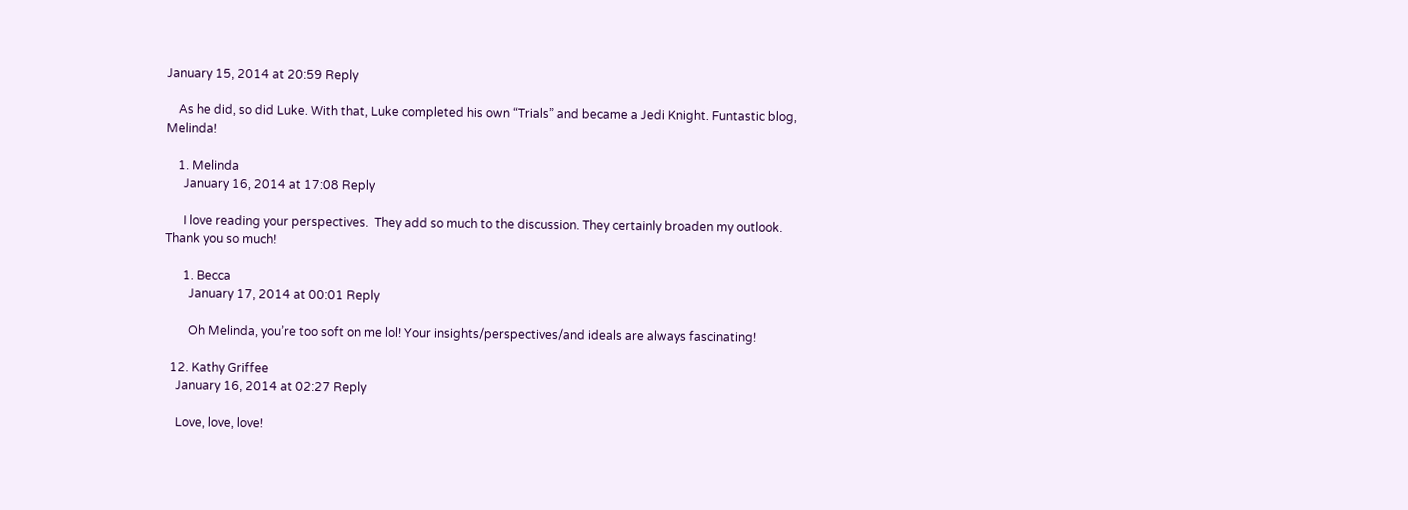January 15, 2014 at 20:59 Reply

    As he did, so did Luke. With that, Luke completed his own “Trials” and became a Jedi Knight. Funtastic blog, Melinda!

    1. Melinda
      January 16, 2014 at 17:08 Reply

      I love reading your perspectives.  They add so much to the discussion. They certainly broaden my outlook. Thank you so much!

      1. Becca
        January 17, 2014 at 00:01 Reply

        Oh Melinda, you’re too soft on me lol! Your insights/perspectives/and ideals are always fascinating!

  12. Kathy Griffee
    January 16, 2014 at 02:27 Reply

    Love, love, love!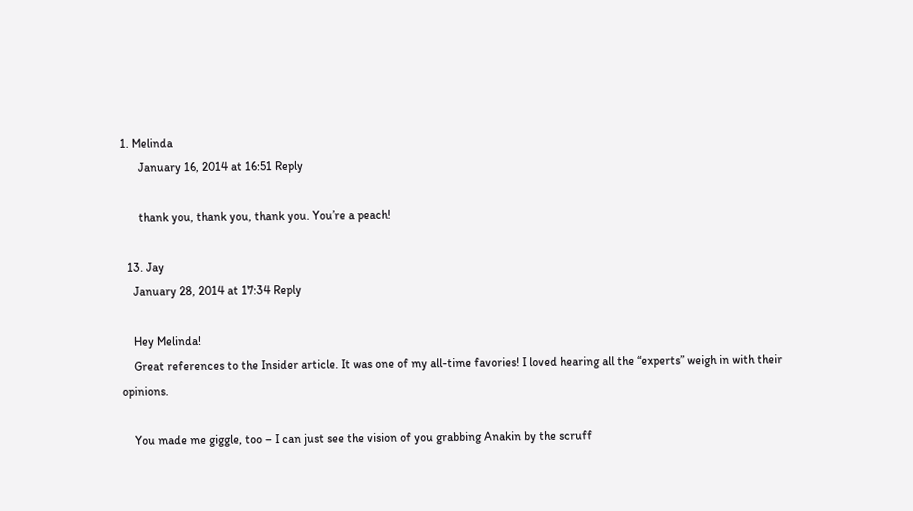1. Melinda
      January 16, 2014 at 16:51 Reply

      thank you, thank you, thank you. You’re a peach!

  13. Jay
    January 28, 2014 at 17:34 Reply

    Hey Melinda!
    Great references to the Insider article. It was one of my all-time favories! I loved hearing all the “experts” weigh in with their opinions.

    You made me giggle, too – I can just see the vision of you grabbing Anakin by the scruff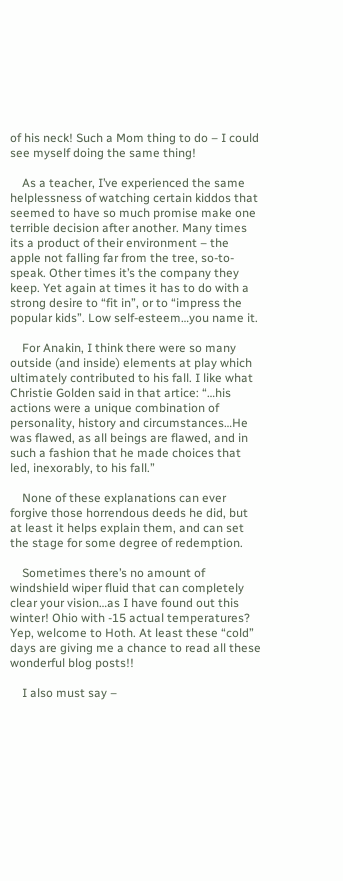of his neck! Such a Mom thing to do – I could see myself doing the same thing!

    As a teacher, I’ve experienced the same helplessness of watching certain kiddos that seemed to have so much promise make one terrible decision after another. Many times its a product of their environment – the apple not falling far from the tree, so-to-speak. Other times it’s the company they keep. Yet again at times it has to do with a strong desire to “fit in”, or to “impress the popular kids”. Low self-esteem…you name it.

    For Anakin, I think there were so many outside (and inside) elements at play which ultimately contributed to his fall. I like what Christie Golden said in that artice: “…his actions were a unique combination of personality, history and circumstances…He was flawed, as all beings are flawed, and in such a fashion that he made choices that led, inexorably, to his fall.”

    None of these explanations can ever forgive those horrendous deeds he did, but at least it helps explain them, and can set the stage for some degree of redemption.

    Sometimes there’s no amount of windshield wiper fluid that can completely clear your vision…as I have found out this winter! Ohio with -15 actual temperatures? Yep, welcome to Hoth. At least these “cold” days are giving me a chance to read all these wonderful blog posts!!

    I also must say –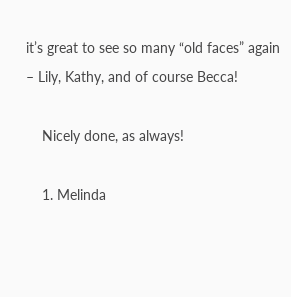it’s great to see so many “old faces” again – Lily, Kathy, and of course Becca!

    Nicely done, as always!

    1. Melinda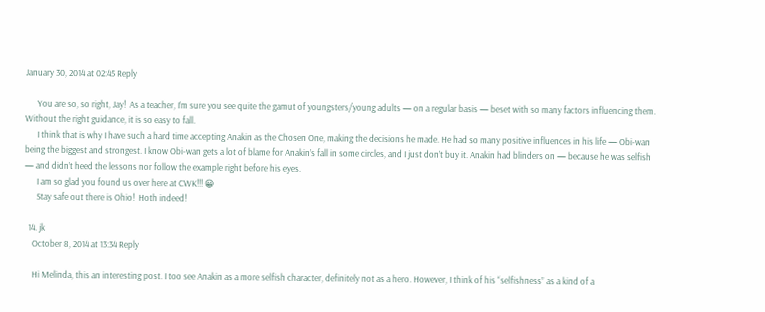January 30, 2014 at 02:45 Reply

      You are so, so right, Jay!  As a teacher, I’m sure you see quite the gamut of youngsters/young adults — on a regular basis — beset with so many factors influencing them. Without the right guidance, it is so easy to fall.
      I think that is why I have such a hard time accepting Anakin as the Chosen One, making the decisions he made. He had so many positive influences in his life — Obi-wan being the biggest and strongest. I know Obi-wan gets a lot of blame for Anakin’s fall in some circles, and I just don’t buy it. Anakin had blinders on — because he was selfish — and didn’t heed the lessons nor follow the example right before his eyes.
      I am so glad you found us over here at CWK!!! 😀
      Stay safe out there is Ohio!  Hoth indeed!

  14. jk
    October 8, 2014 at 13:34 Reply

    Hi Melinda, this an interesting post. I too see Anakin as a more selfish character, definitely not as a hero. However, I think of his “selfishness” as a kind of a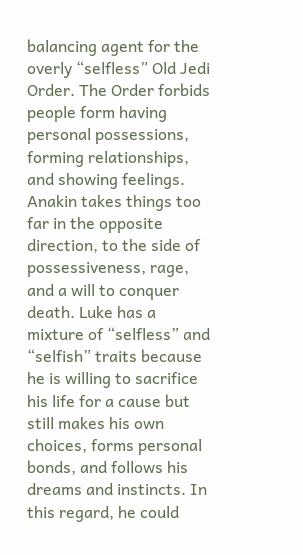balancing agent for the overly “selfless” Old Jedi Order. The Order forbids people form having personal possessions, forming relationships, and showing feelings. Anakin takes things too far in the opposite direction, to the side of possessiveness, rage, and a will to conquer death. Luke has a mixture of “selfless” and “selfish” traits because he is willing to sacrifice his life for a cause but still makes his own choices, forms personal bonds, and follows his dreams and instincts. In this regard, he could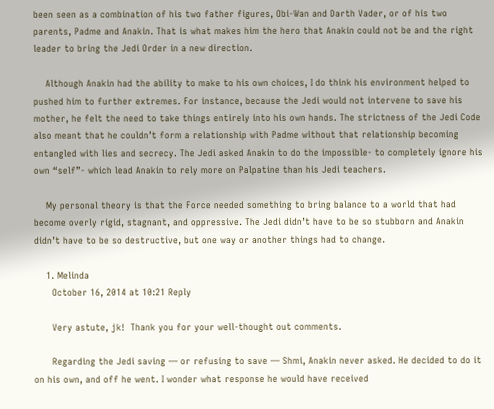been seen as a combination of his two father figures, Obi-Wan and Darth Vader, or of his two parents, Padme and Anakin. That is what makes him the hero that Anakin could not be and the right leader to bring the Jedi Order in a new direction.

    Although Anakin had the ability to make to his own choices, I do think his environment helped to pushed him to further extremes. For instance, because the Jedi would not intervene to save his mother, he felt the need to take things entirely into his own hands. The strictness of the Jedi Code also meant that he couldn’t form a relationship with Padme without that relationship becoming entangled with lies and secrecy. The Jedi asked Anakin to do the impossible- to completely ignore his own “self”- which lead Anakin to rely more on Palpatine than his Jedi teachers.

    My personal theory is that the Force needed something to bring balance to a world that had become overly rigid, stagnant, and oppressive. The Jedi didn’t have to be so stubborn and Anakin didn’t have to be so destructive, but one way or another things had to change.

    1. Melinda
      October 16, 2014 at 10:21 Reply

      Very astute, jk!  Thank you for your well-thought out comments.

      Regarding the Jedi saving — or refusing to save — Shmi, Anakin never asked. He decided to do it on his own, and off he went. I wonder what response he would have received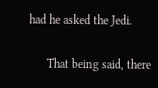had he asked the Jedi.

      That being said, there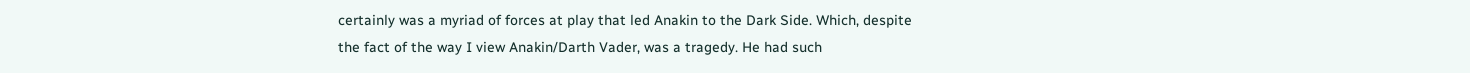certainly was a myriad of forces at play that led Anakin to the Dark Side. Which, despite the fact of the way I view Anakin/Darth Vader, was a tragedy. He had such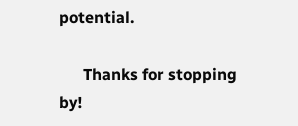potential.

      Thanks for stopping by!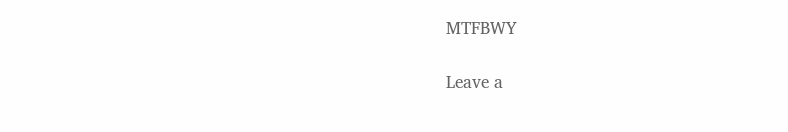MTFBWY

Leave a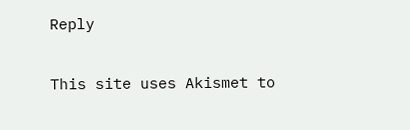Reply

This site uses Akismet to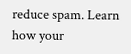reduce spam. Learn how your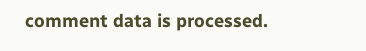comment data is processed.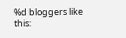%d bloggers like this: